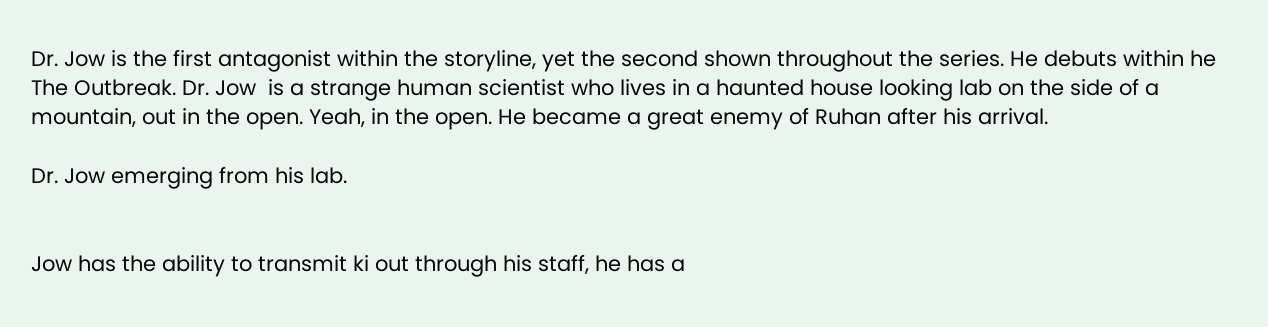Dr. Jow is the first antagonist within the storyline, yet the second shown throughout the series. He debuts within he The Outbreak. Dr. Jow  is a strange human scientist who lives in a haunted house looking lab on the side of a mountain, out in the open. Yeah, in the open. He became a great enemy of Ruhan after his arrival.

Dr. Jow emerging from his lab.


Jow has the ability to transmit ki out through his staff, he has a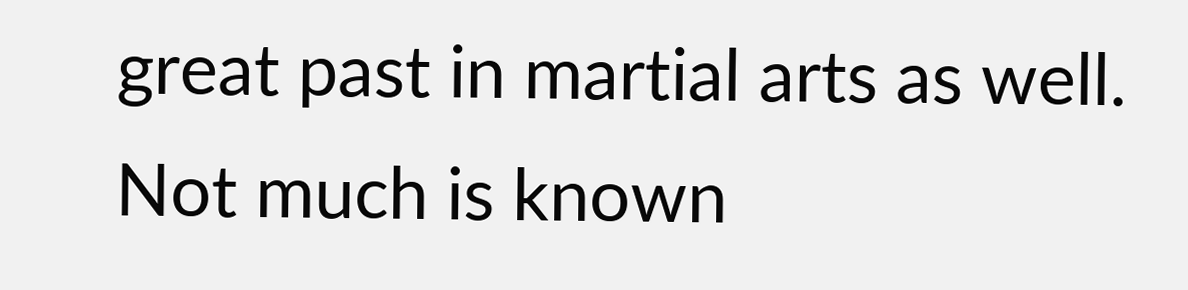great past in martial arts as well. Not much is known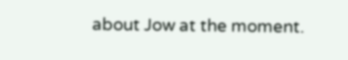about Jow at the moment.